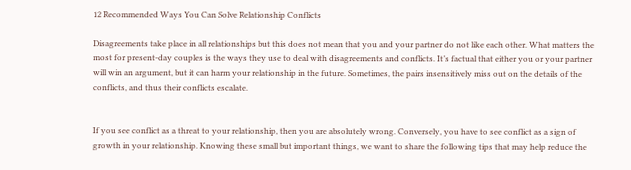12 Recommended Ways You Can Solve Relationship Conflicts

Disagreements take place in all relationships but this does not mean that you and your partner do not like each other. What matters the most for present-day couples is the ways they use to deal with disagreements and conflicts. It’s factual that either you or your partner will win an argument, but it can harm your relationship in the future. Sometimes, the pairs insensitively miss out on the details of the conflicts, and thus their conflicts escalate.


If you see conflict as a threat to your relationship, then you are absolutely wrong. Conversely, you have to see conflict as a sign of growth in your relationship. Knowing these small but important things, we want to share the following tips that may help reduce the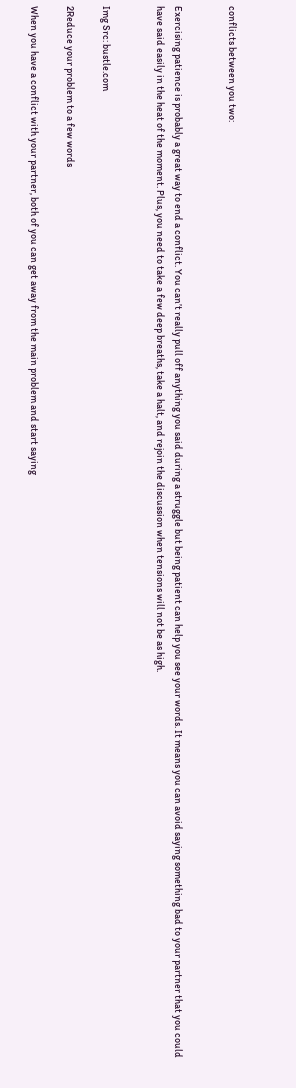conflicts between you two:


Exercising patience is probably a great way to end a conflict. You can’t really pull off anything you said during a struggle but being patient can help you see your words. It means you can avoid saying something bad to your partner that you could have said easily in the heat of the moment. Plus, you need to take a few deep breaths, take a halt, and rejoin the discussion when tensions will not be as high.


Img Src: bustle.com

2Reduce your problem to a few words

When you have a conflict with your partner, both of you can get away from the main problem and start saying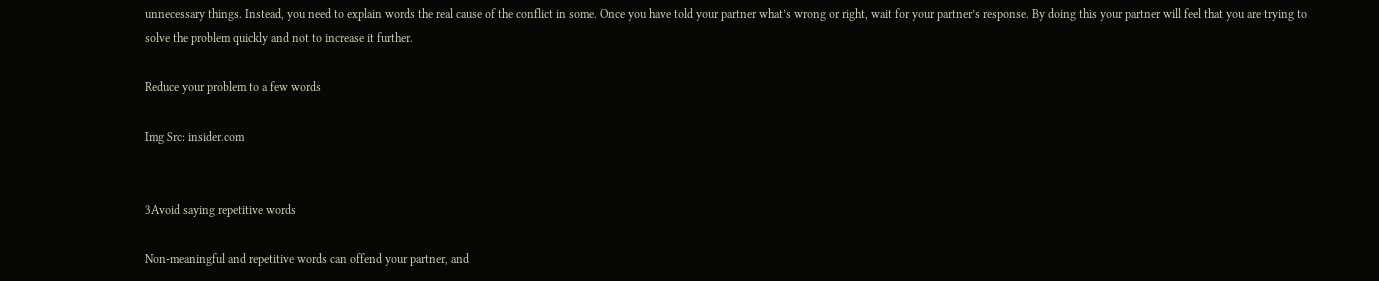unnecessary things. Instead, you need to explain words the real cause of the conflict in some. Once you have told your partner what’s wrong or right, wait for your partner’s response. By doing this your partner will feel that you are trying to solve the problem quickly and not to increase it further.

Reduce your problem to a few words

Img Src: insider.com


3Avoid saying repetitive words

Non-meaningful and repetitive words can offend your partner, and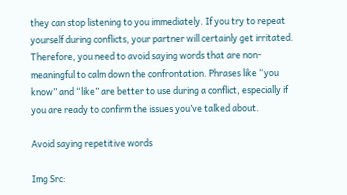they can stop listening to you immediately. If you try to repeat yourself during conflicts, your partner will certainly get irritated. Therefore, you need to avoid saying words that are non-meaningful to calm down the confrontation. Phrases like “you know” and “like” are better to use during a conflict, especially if you are ready to confirm the issues you’ve talked about.

Avoid saying repetitive words

Img Src: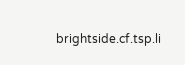brightside.cf.tsp.li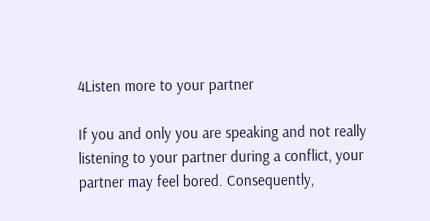4Listen more to your partner

If you and only you are speaking and not really listening to your partner during a conflict, your partner may feel bored. Consequently,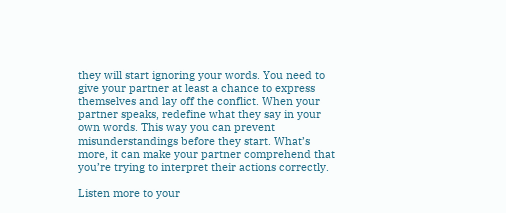they will start ignoring your words. You need to give your partner at least a chance to express themselves and lay off the conflict. When your partner speaks, redefine what they say in your own words. This way you can prevent misunderstandings before they start. What’s more, it can make your partner comprehend that you’re trying to interpret their actions correctly.

Listen more to your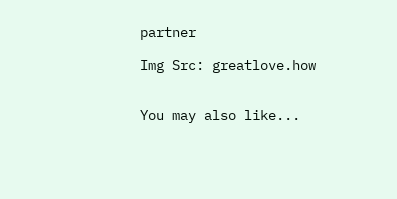partner

Img Src: greatlove.how


You may also like...